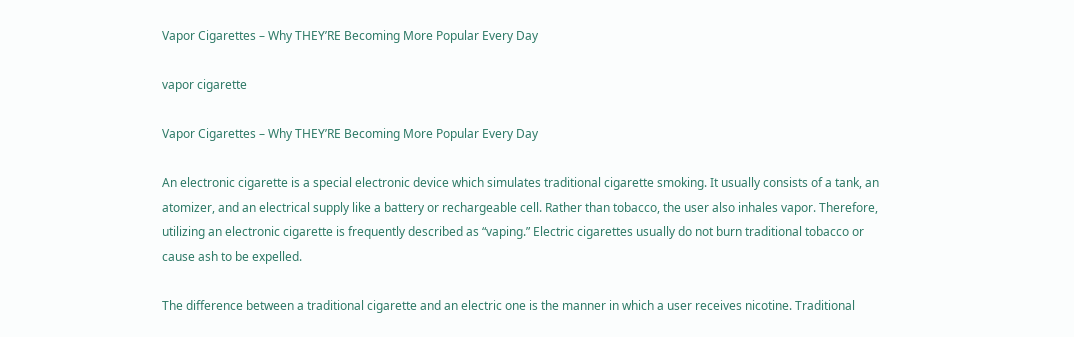Vapor Cigarettes – Why THEY’RE Becoming More Popular Every Day

vapor cigarette

Vapor Cigarettes – Why THEY’RE Becoming More Popular Every Day

An electronic cigarette is a special electronic device which simulates traditional cigarette smoking. It usually consists of a tank, an atomizer, and an electrical supply like a battery or rechargeable cell. Rather than tobacco, the user also inhales vapor. Therefore, utilizing an electronic cigarette is frequently described as “vaping.” Electric cigarettes usually do not burn traditional tobacco or cause ash to be expelled.

The difference between a traditional cigarette and an electric one is the manner in which a user receives nicotine. Traditional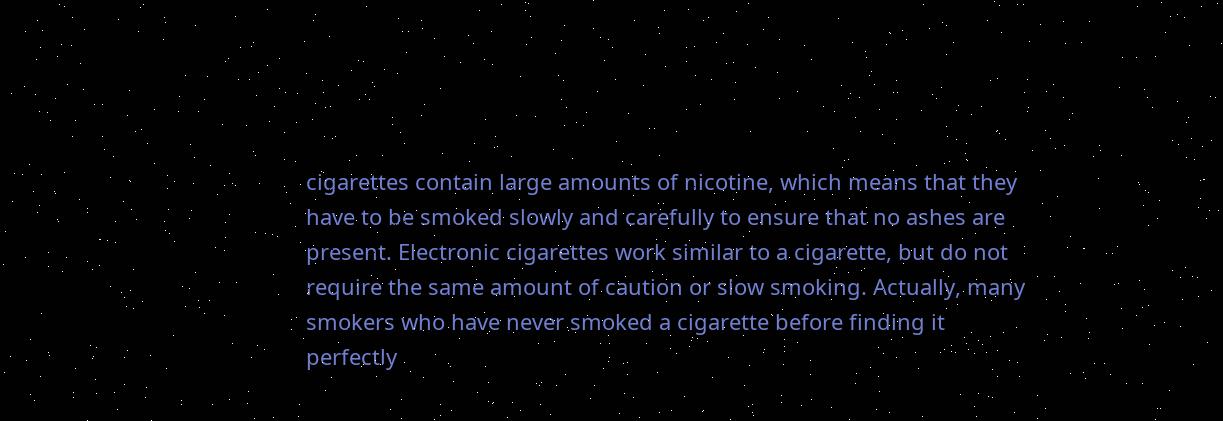cigarettes contain large amounts of nicotine, which means that they have to be smoked slowly and carefully to ensure that no ashes are present. Electronic cigarettes work similar to a cigarette, but do not require the same amount of caution or slow smoking. Actually, many smokers who have never smoked a cigarette before finding it perfectly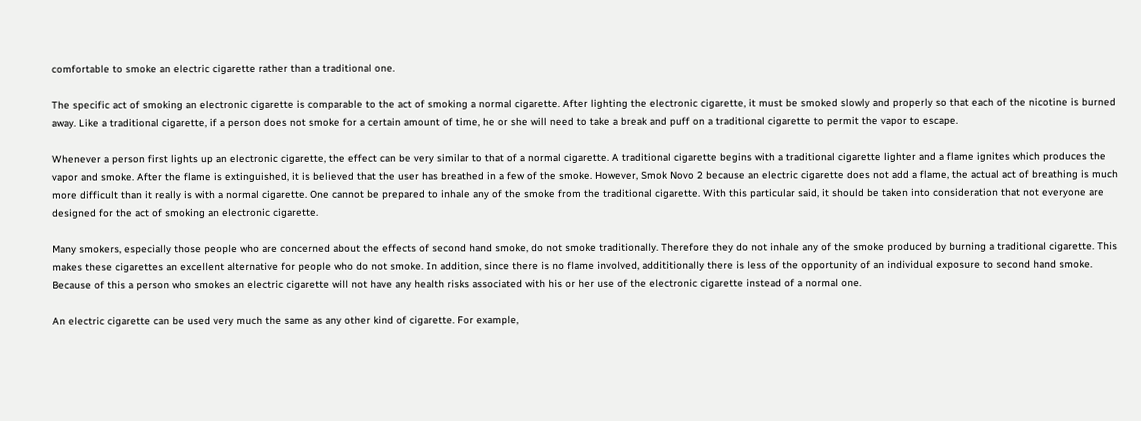comfortable to smoke an electric cigarette rather than a traditional one.

The specific act of smoking an electronic cigarette is comparable to the act of smoking a normal cigarette. After lighting the electronic cigarette, it must be smoked slowly and properly so that each of the nicotine is burned away. Like a traditional cigarette, if a person does not smoke for a certain amount of time, he or she will need to take a break and puff on a traditional cigarette to permit the vapor to escape.

Whenever a person first lights up an electronic cigarette, the effect can be very similar to that of a normal cigarette. A traditional cigarette begins with a traditional cigarette lighter and a flame ignites which produces the vapor and smoke. After the flame is extinguished, it is believed that the user has breathed in a few of the smoke. However, Smok Novo 2 because an electric cigarette does not add a flame, the actual act of breathing is much more difficult than it really is with a normal cigarette. One cannot be prepared to inhale any of the smoke from the traditional cigarette. With this particular said, it should be taken into consideration that not everyone are designed for the act of smoking an electronic cigarette.

Many smokers, especially those people who are concerned about the effects of second hand smoke, do not smoke traditionally. Therefore they do not inhale any of the smoke produced by burning a traditional cigarette. This makes these cigarettes an excellent alternative for people who do not smoke. In addition, since there is no flame involved, addititionally there is less of the opportunity of an individual exposure to second hand smoke. Because of this a person who smokes an electric cigarette will not have any health risks associated with his or her use of the electronic cigarette instead of a normal one.

An electric cigarette can be used very much the same as any other kind of cigarette. For example,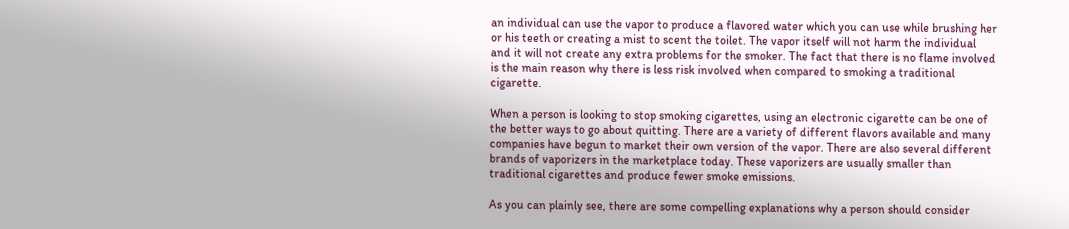an individual can use the vapor to produce a flavored water which you can use while brushing her or his teeth or creating a mist to scent the toilet. The vapor itself will not harm the individual and it will not create any extra problems for the smoker. The fact that there is no flame involved is the main reason why there is less risk involved when compared to smoking a traditional cigarette.

When a person is looking to stop smoking cigarettes, using an electronic cigarette can be one of the better ways to go about quitting. There are a variety of different flavors available and many companies have begun to market their own version of the vapor. There are also several different brands of vaporizers in the marketplace today. These vaporizers are usually smaller than traditional cigarettes and produce fewer smoke emissions.

As you can plainly see, there are some compelling explanations why a person should consider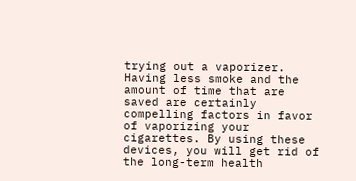trying out a vaporizer. Having less smoke and the amount of time that are saved are certainly compelling factors in favor of vaporizing your cigarettes. By using these devices, you will get rid of the long-term health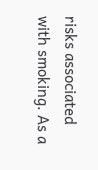risks associated with smoking. As a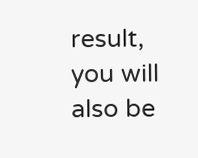result, you will also be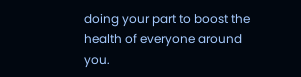doing your part to boost the health of everyone around you.